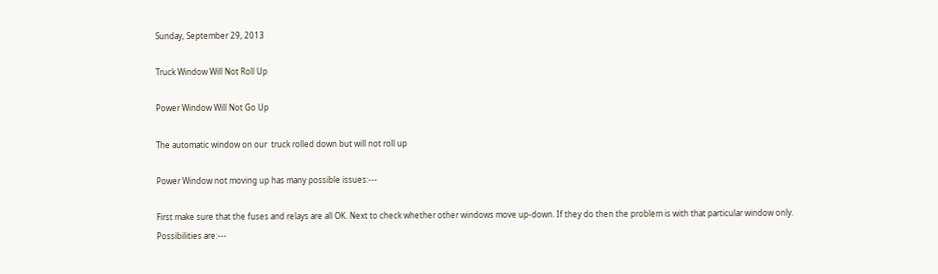Sunday, September 29, 2013

Truck Window Will Not Roll Up

Power Window Will Not Go Up

The automatic window on our  truck rolled down but will not roll up

Power Window not moving up has many possible issues:---

First make sure that the fuses and relays are all OK. Next to check whether other windows move up-down. If they do then the problem is with that particular window only.
Possibilities are:---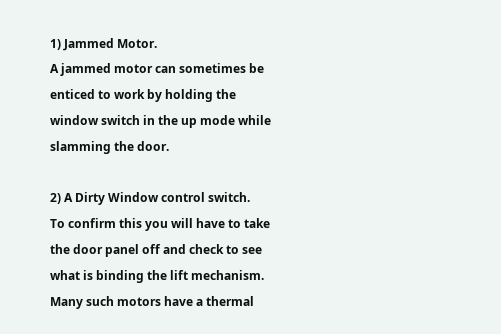1) Jammed Motor.
A jammed motor can sometimes be enticed to work by holding the window switch in the up mode while slamming the door.

2) A Dirty Window control switch.
To confirm this you will have to take the door panel off and check to see what is binding the lift mechanism. Many such motors have a thermal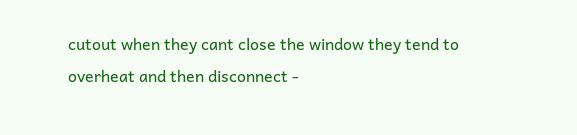cutout when they cant close the window they tend to overheat and then disconnect -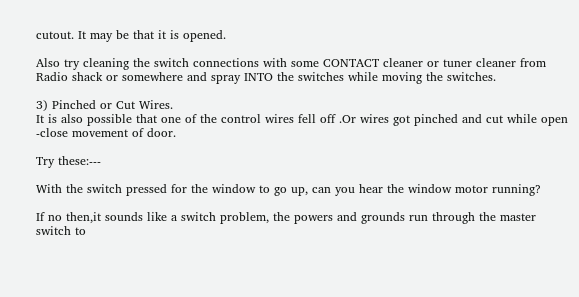cutout. It may be that it is opened.

Also try cleaning the switch connections with some CONTACT cleaner or tuner cleaner from Radio shack or somewhere and spray INTO the switches while moving the switches.

3) Pinched or Cut Wires.
It is also possible that one of the control wires fell off .Or wires got pinched and cut while open -close movement of door.

Try these:---

With the switch pressed for the window to go up, can you hear the window motor running?

If no then,it sounds like a switch problem, the powers and grounds run through the master switch to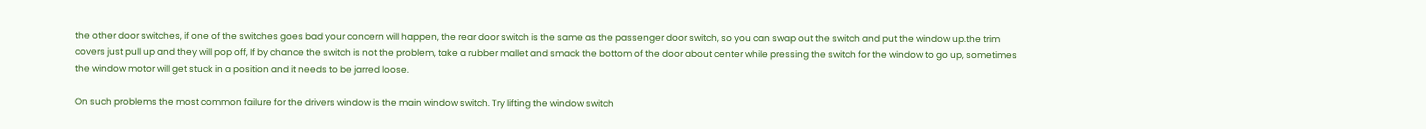the other door switches, if one of the switches goes bad your concern will happen, the rear door switch is the same as the passenger door switch, so you can swap out the switch and put the window up.the trim covers just pull up and they will pop off, If by chance the switch is not the problem, take a rubber mallet and smack the bottom of the door about center while pressing the switch for the window to go up, sometimes the window motor will get stuck in a position and it needs to be jarred loose.

On such problems the most common failure for the drivers window is the main window switch. Try lifting the window switch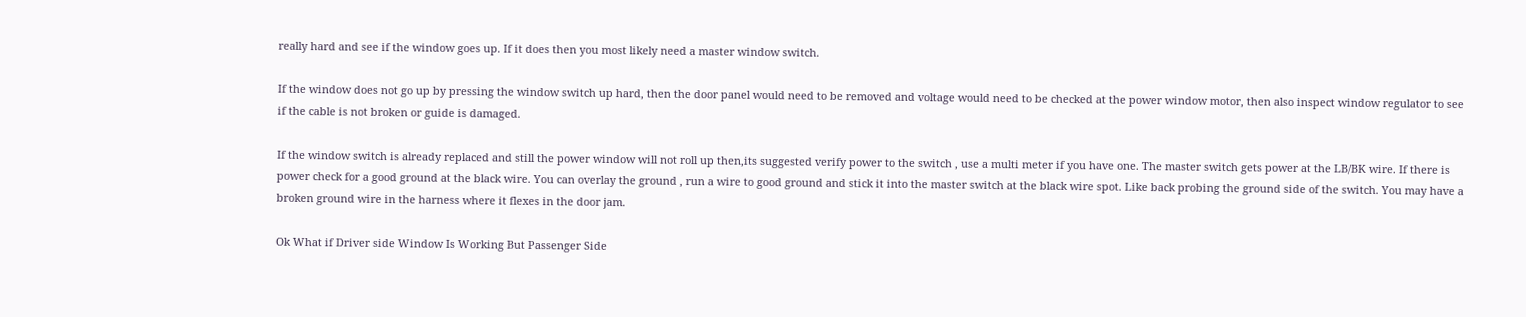really hard and see if the window goes up. If it does then you most likely need a master window switch.

If the window does not go up by pressing the window switch up hard, then the door panel would need to be removed and voltage would need to be checked at the power window motor, then also inspect window regulator to see if the cable is not broken or guide is damaged.

If the window switch is already replaced and still the power window will not roll up then,its suggested verify power to the switch , use a multi meter if you have one. The master switch gets power at the LB/BK wire. If there is power check for a good ground at the black wire. You can overlay the ground , run a wire to good ground and stick it into the master switch at the black wire spot. Like back probing the ground side of the switch. You may have a broken ground wire in the harness where it flexes in the door jam.

Ok What if Driver side Window Is Working But Passenger Side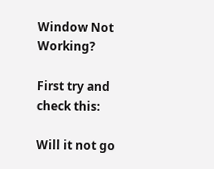Window Not Working?

First try and check this:

Will it not go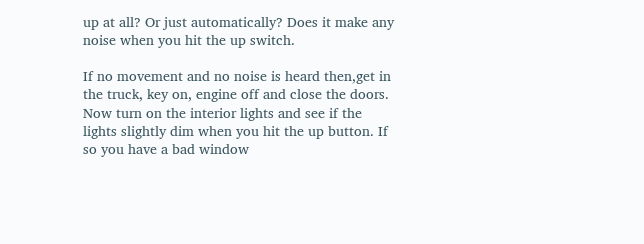up at all? Or just automatically? Does it make any noise when you hit the up switch.

If no movement and no noise is heard then,get in the truck, key on, engine off and close the doors. Now turn on the interior lights and see if the lights slightly dim when you hit the up button. If so you have a bad window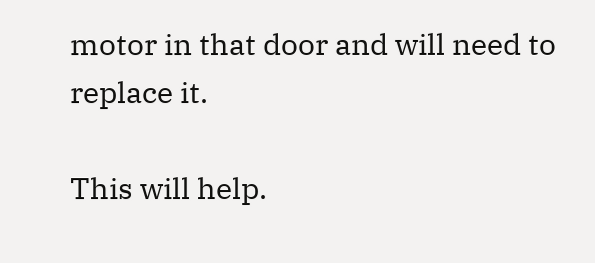motor in that door and will need to replace it.

This will help.